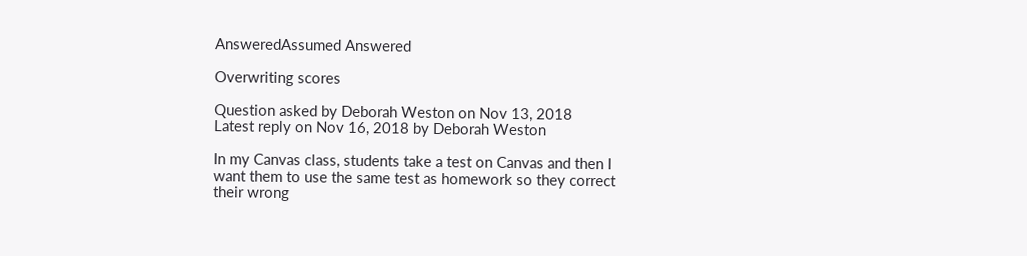AnsweredAssumed Answered

Overwriting scores

Question asked by Deborah Weston on Nov 13, 2018
Latest reply on Nov 16, 2018 by Deborah Weston

In my Canvas class, students take a test on Canvas and then I want them to use the same test as homework so they correct their wrong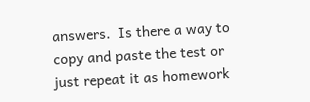answers.  Is there a way to copy and paste the test or just repeat it as homework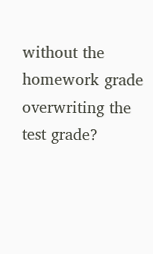without the homework grade overwriting the test grade?